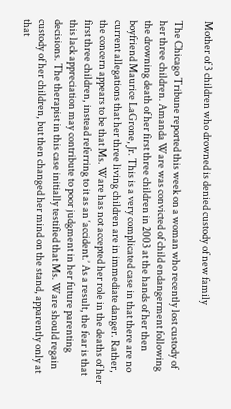Mother of 3 children who drowned is denied custody of new family

The Chicago Tribune reported this week on a woman who recently lost custody of her three children. Amanda Ware was convicted of child endangerment following the drowning death of her first three children in 2003 at the hands of her then boyfriend Maurice LaGrone, Jr. This is a very complicated case in that there are no current allegations that her three living children are in immediate danger. Rather, the concern appears to be that Ms. Ware has not accepted her role in the deaths of her first three children, instead referring to it as an ‘accident.’ As a result, the fear is that this lack appreciation may contribute to poor judgment in her future parenting decisions. The therapist in this case initially testified that Ms. Ware should regain custody of her children, but then changed her mind on the stand, apparently only at that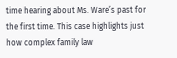time hearing about Ms. Ware’s past for the first time. This case highlights just how complex family law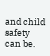and child safety can be.